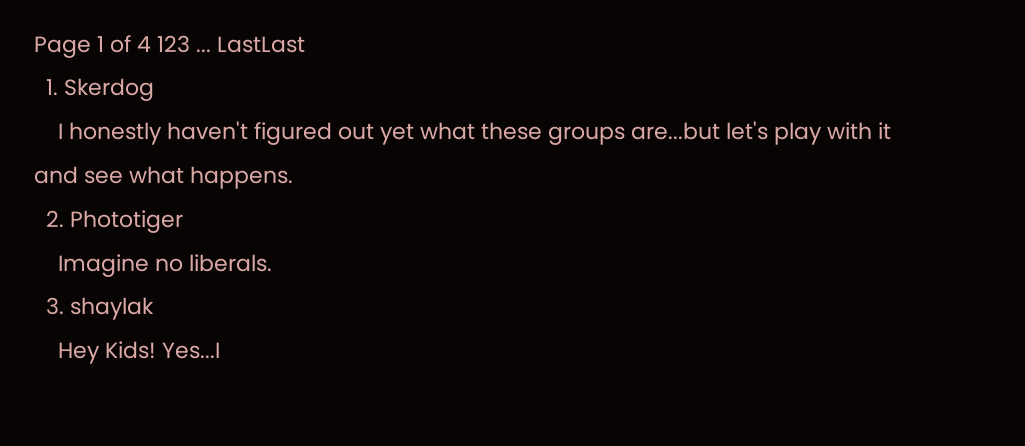Page 1 of 4 123 ... LastLast
  1. Skerdog
    I honestly haven't figured out yet what these groups are...but let's play with it and see what happens.
  2. Phototiger
    Imagine no liberals.
  3. shaylak
    Hey Kids! Yes...I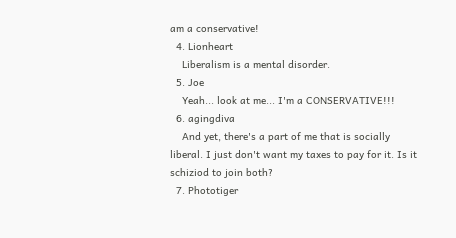am a conservative!
  4. Lionheart
    Liberalism is a mental disorder.
  5. Joe
    Yeah... look at me... I'm a CONSERVATIVE!!!
  6. agingdiva
    And yet, there's a part of me that is socially liberal. I just don't want my taxes to pay for it. Is it schiziod to join both?
  7. Phototiger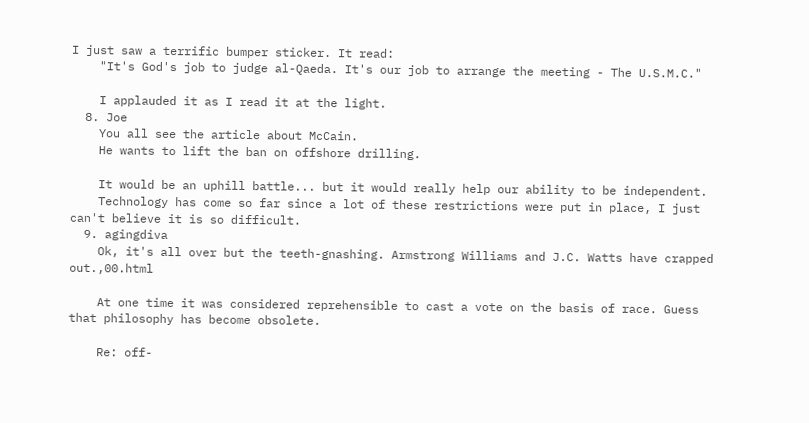I just saw a terrific bumper sticker. It read:
    "It's God's job to judge al-Qaeda. It's our job to arrange the meeting - The U.S.M.C."

    I applauded it as I read it at the light.
  8. Joe
    You all see the article about McCain.
    He wants to lift the ban on offshore drilling.

    It would be an uphill battle... but it would really help our ability to be independent.
    Technology has come so far since a lot of these restrictions were put in place, I just can't believe it is so difficult.
  9. agingdiva
    Ok, it's all over but the teeth-gnashing. Armstrong Williams and J.C. Watts have crapped out.,00.html

    At one time it was considered reprehensible to cast a vote on the basis of race. Guess that philosophy has become obsolete.

    Re: off-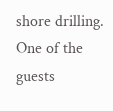shore drilling. One of the guests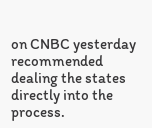on CNBC yesterday recommended dealing the states directly into the process.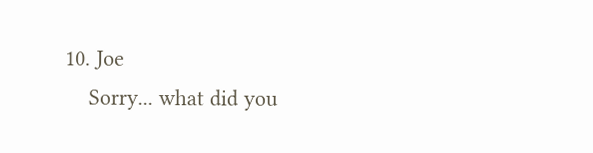10. Joe
    Sorry... what did you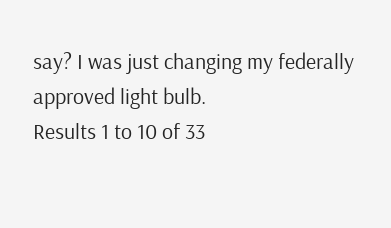say? I was just changing my federally approved light bulb.
Results 1 to 10 of 33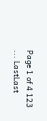Page 1 of 4 123 ... LastLast